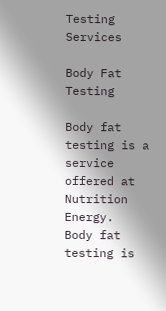Testing Services

Body Fat Testing

Body fat testing is a service offered at Nutrition Energy.  Body fat testing is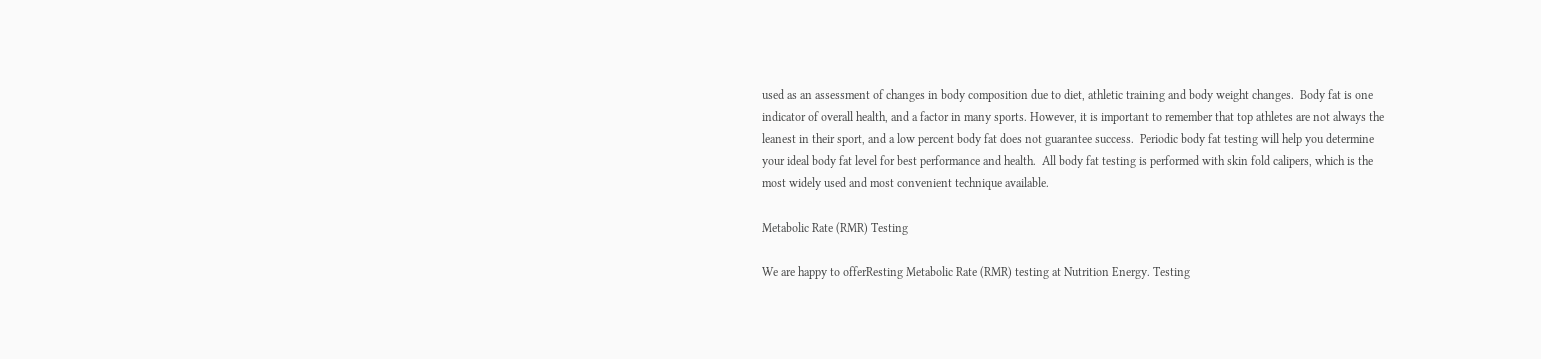used as an assessment of changes in body composition due to diet, athletic training and body weight changes.  Body fat is one indicator of overall health, and a factor in many sports. However, it is important to remember that top athletes are not always the leanest in their sport, and a low percent body fat does not guarantee success.  Periodic body fat testing will help you determine your ideal body fat level for best performance and health.  All body fat testing is performed with skin fold calipers, which is the most widely used and most convenient technique available.

Metabolic Rate (RMR) Testing

We are happy to offerResting Metabolic Rate (RMR) testing at Nutrition Energy. Testing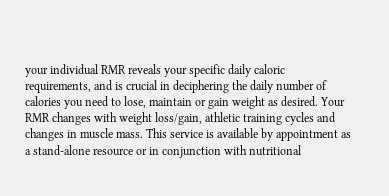your individual RMR reveals your specific daily caloric requirements, and is crucial in deciphering the daily number of calories you need to lose, maintain or gain weight as desired. Your RMR changes with weight loss/gain, athletic training cycles and changes in muscle mass. This service is available by appointment as a stand-alone resource or in conjunction with nutritional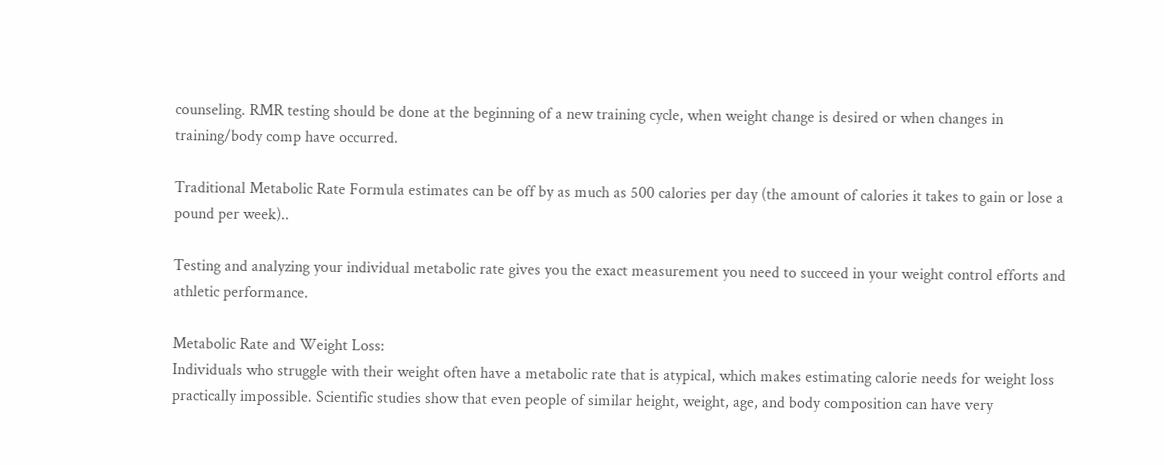counseling. RMR testing should be done at the beginning of a new training cycle, when weight change is desired or when changes in training/body comp have occurred.

Traditional Metabolic Rate Formula estimates can be off by as much as 500 calories per day (the amount of calories it takes to gain or lose a pound per week)..

Testing and analyzing your individual metabolic rate gives you the exact measurement you need to succeed in your weight control efforts and athletic performance.

Metabolic Rate and Weight Loss:
Individuals who struggle with their weight often have a metabolic rate that is atypical, which makes estimating calorie needs for weight loss practically impossible. Scientific studies show that even people of similar height, weight, age, and body composition can have very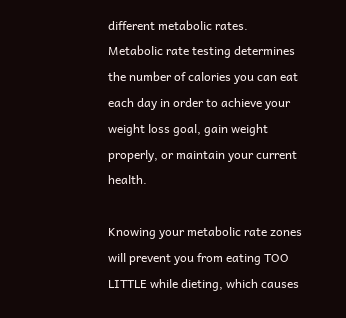different metabolic rates.  Metabolic rate testing determines the number of calories you can eat each day in order to achieve your weight loss goal, gain weight properly, or maintain your current health.

Knowing your metabolic rate zones will prevent you from eating TOO LITTLE while dieting, which causes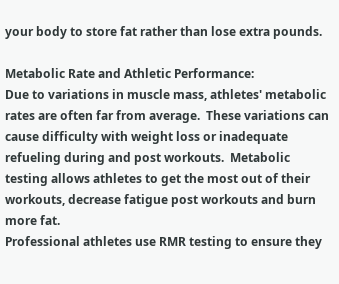your body to store fat rather than lose extra pounds.

Metabolic Rate and Athletic Performance:
Due to variations in muscle mass, athletes' metabolic rates are often far from average.  These variations can cause difficulty with weight loss or inadequate refueling during and post workouts.  Metabolic testing allows athletes to get the most out of their workouts, decrease fatigue post workouts and burn more fat.
Professional athletes use RMR testing to ensure they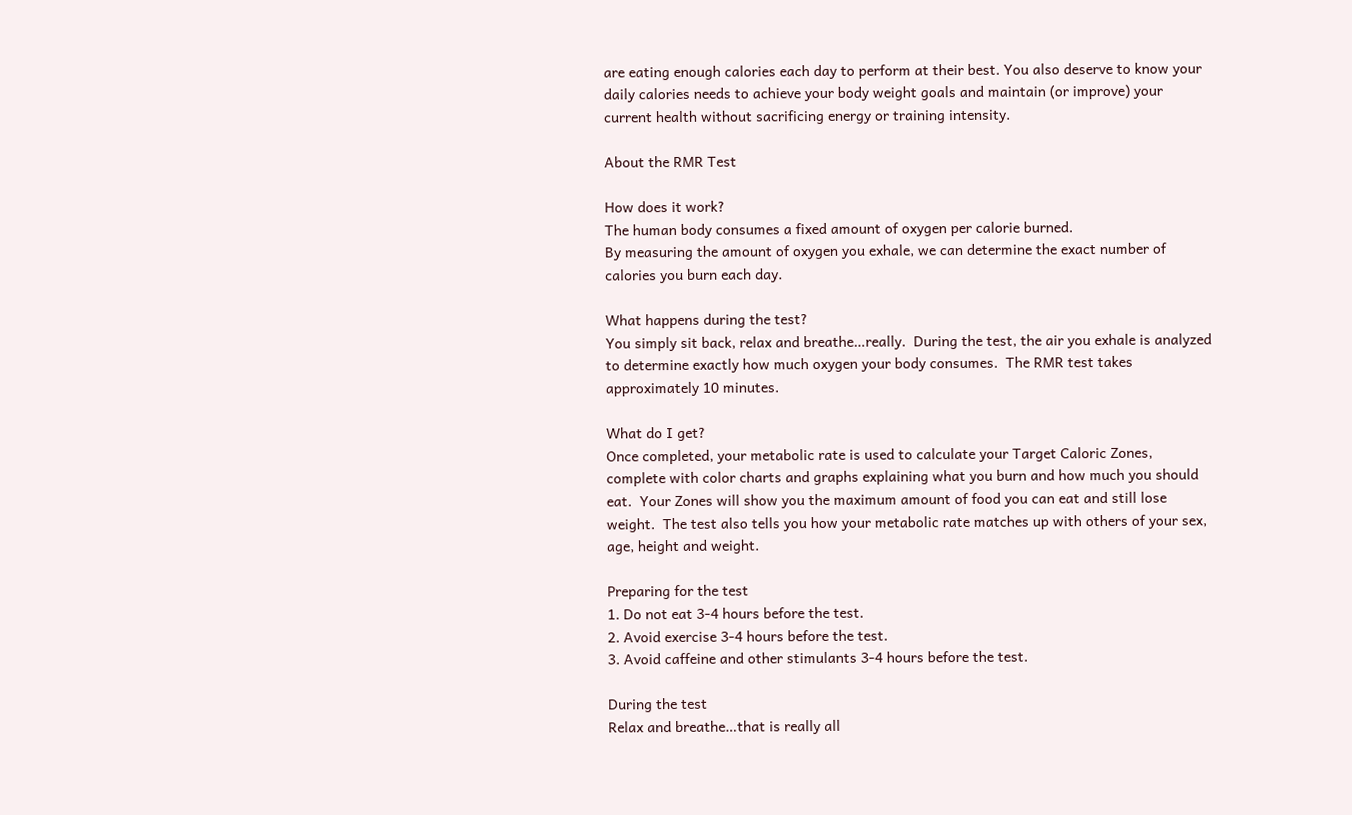are eating enough calories each day to perform at their best. You also deserve to know your daily calories needs to achieve your body weight goals and maintain (or improve) your current health without sacrificing energy or training intensity.

About the RMR Test

How does it work?
The human body consumes a fixed amount of oxygen per calorie burned.
By measuring the amount of oxygen you exhale, we can determine the exact number of calories you burn each day.

What happens during the test?
You simply sit back, relax and breathe…really.  During the test, the air you exhale is analyzed to determine exactly how much oxygen your body consumes.  The RMR test takes approximately 10 minutes.

What do I get?
Once completed, your metabolic rate is used to calculate your Target Caloric Zones, complete with color charts and graphs explaining what you burn and how much you should eat.  Your Zones will show you the maximum amount of food you can eat and still lose weight.  The test also tells you how your metabolic rate matches up with others of your sex, age, height and weight.

Preparing for the test
1. Do not eat 3-4 hours before the test.
2. Avoid exercise 3-4 hours before the test.
3. Avoid caffeine and other stimulants 3-4 hours before the test.

During the test
Relax and breathe…that is really all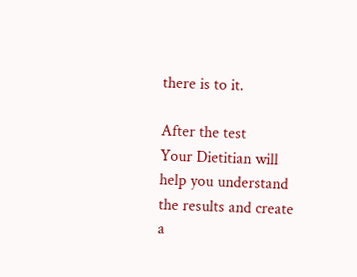there is to it.

After the test
Your Dietitian will help you understand the results and create a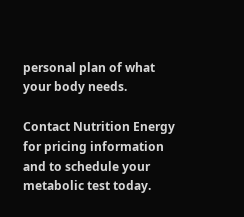personal plan of what your body needs.

Contact Nutrition Energy for pricing information and to schedule your metabolic test today.